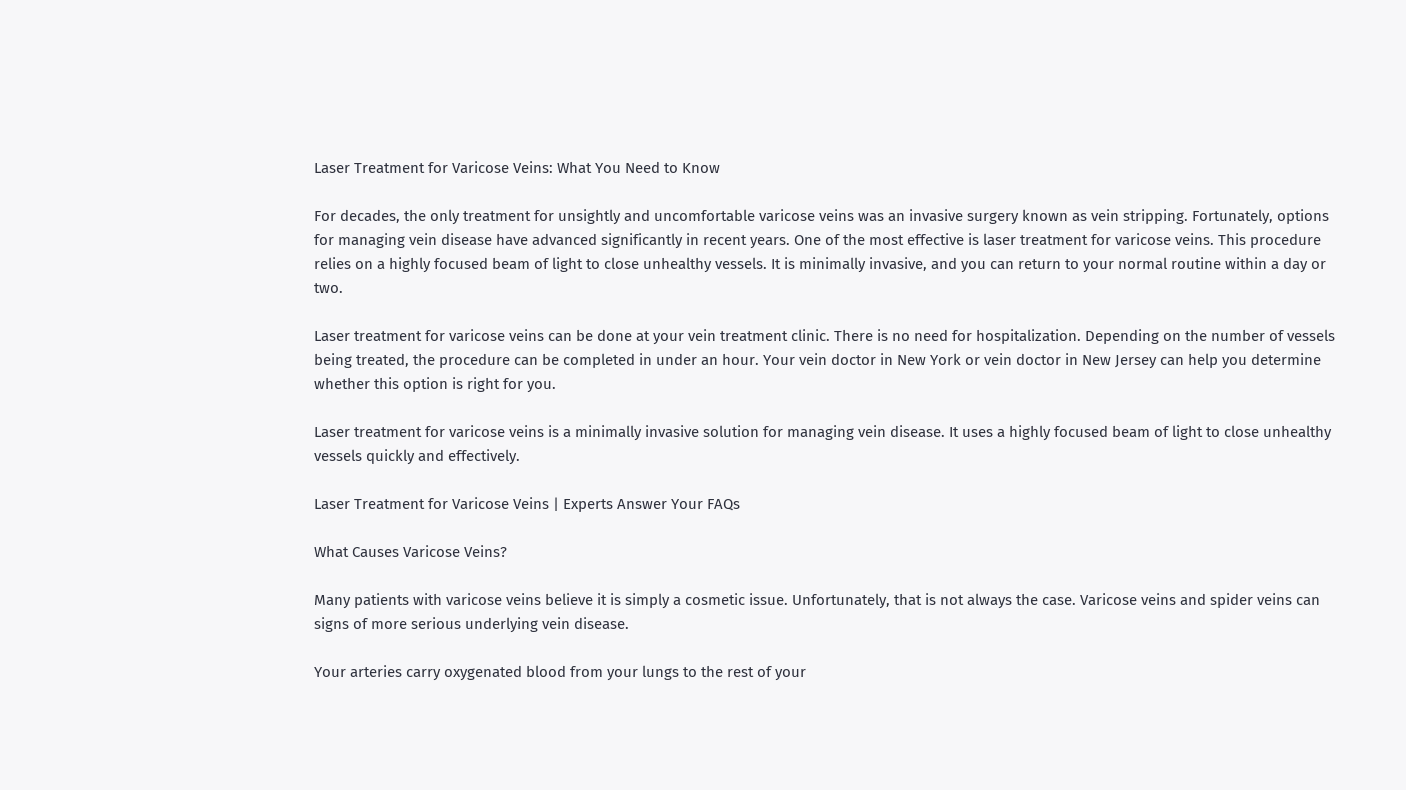Laser Treatment for Varicose Veins: What You Need to Know

For decades, the only treatment for unsightly and uncomfortable varicose veins was an invasive surgery known as vein stripping. Fortunately, options for managing vein disease have advanced significantly in recent years. One of the most effective is laser treatment for varicose veins. This procedure relies on a highly focused beam of light to close unhealthy vessels. It is minimally invasive, and you can return to your normal routine within a day or two.

Laser treatment for varicose veins can be done at your vein treatment clinic. There is no need for hospitalization. Depending on the number of vessels being treated, the procedure can be completed in under an hour. Your vein doctor in New York or vein doctor in New Jersey can help you determine whether this option is right for you.

Laser treatment for varicose veins is a minimally invasive solution for managing vein disease. It uses a highly focused beam of light to close unhealthy vessels quickly and effectively.

Laser Treatment for Varicose Veins | Experts Answer Your FAQs

What Causes Varicose Veins?

Many patients with varicose veins believe it is simply a cosmetic issue. Unfortunately, that is not always the case. Varicose veins and spider veins can signs of more serious underlying vein disease.

Your arteries carry oxygenated blood from your lungs to the rest of your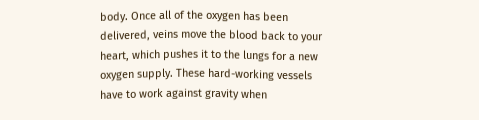body. Once all of the oxygen has been delivered, veins move the blood back to your heart, which pushes it to the lungs for a new oxygen supply. These hard-working vessels have to work against gravity when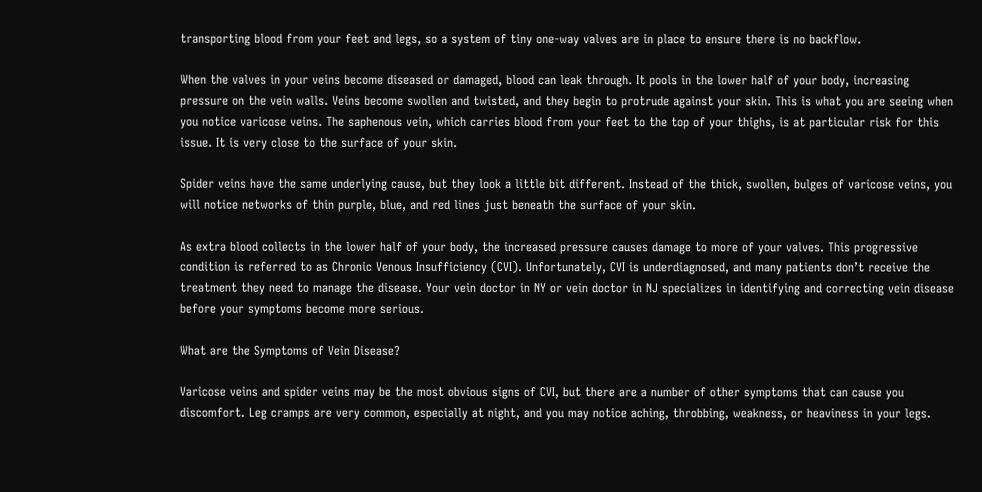transporting blood from your feet and legs, so a system of tiny one-way valves are in place to ensure there is no backflow.

When the valves in your veins become diseased or damaged, blood can leak through. It pools in the lower half of your body, increasing pressure on the vein walls. Veins become swollen and twisted, and they begin to protrude against your skin. This is what you are seeing when you notice varicose veins. The saphenous vein, which carries blood from your feet to the top of your thighs, is at particular risk for this issue. It is very close to the surface of your skin.

Spider veins have the same underlying cause, but they look a little bit different. Instead of the thick, swollen, bulges of varicose veins, you will notice networks of thin purple, blue, and red lines just beneath the surface of your skin.

As extra blood collects in the lower half of your body, the increased pressure causes damage to more of your valves. This progressive condition is referred to as Chronic Venous Insufficiency (CVI). Unfortunately, CVI is underdiagnosed, and many patients don’t receive the treatment they need to manage the disease. Your vein doctor in NY or vein doctor in NJ specializes in identifying and correcting vein disease before your symptoms become more serious.

What are the Symptoms of Vein Disease?

Varicose veins and spider veins may be the most obvious signs of CVI, but there are a number of other symptoms that can cause you discomfort. Leg cramps are very common, especially at night, and you may notice aching, throbbing, weakness, or heaviness in your legs.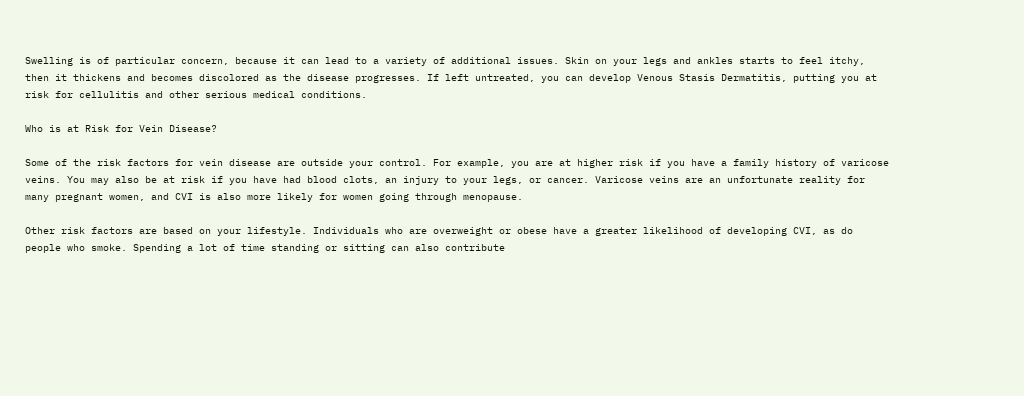Swelling is of particular concern, because it can lead to a variety of additional issues. Skin on your legs and ankles starts to feel itchy, then it thickens and becomes discolored as the disease progresses. If left untreated, you can develop Venous Stasis Dermatitis, putting you at risk for cellulitis and other serious medical conditions.

Who is at Risk for Vein Disease?

Some of the risk factors for vein disease are outside your control. For example, you are at higher risk if you have a family history of varicose veins. You may also be at risk if you have had blood clots, an injury to your legs, or cancer. Varicose veins are an unfortunate reality for many pregnant women, and CVI is also more likely for women going through menopause.

Other risk factors are based on your lifestyle. Individuals who are overweight or obese have a greater likelihood of developing CVI, as do people who smoke. Spending a lot of time standing or sitting can also contribute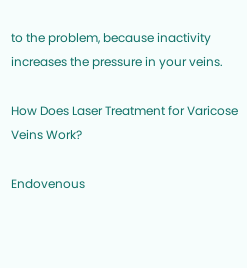to the problem, because inactivity increases the pressure in your veins.

How Does Laser Treatment for Varicose Veins Work?

Endovenous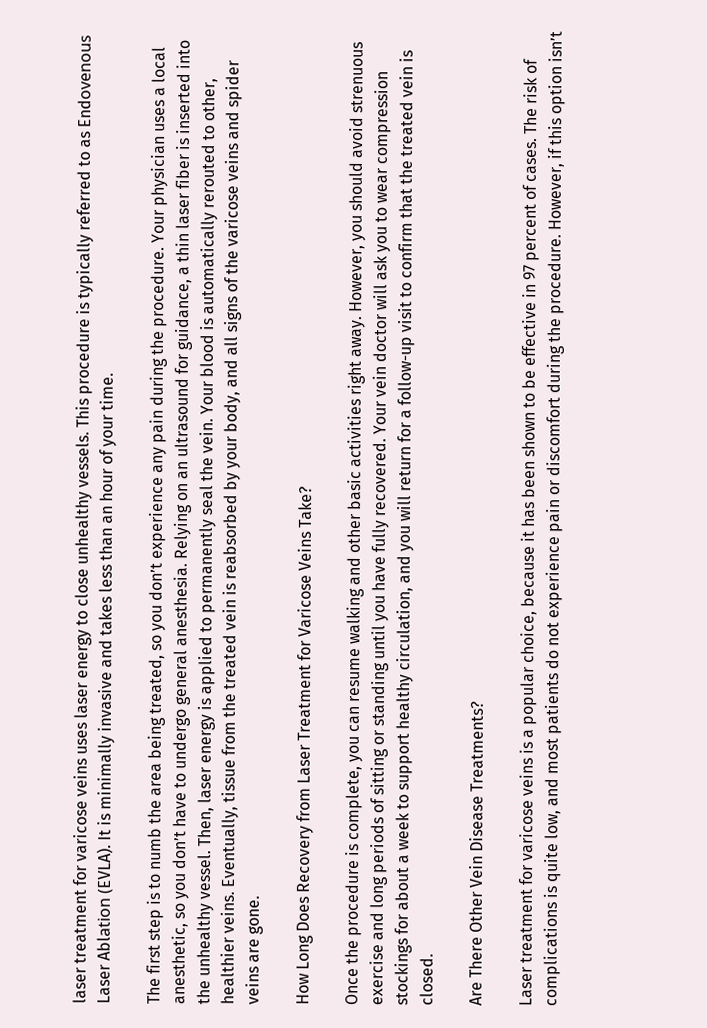laser treatment for varicose veins uses laser energy to close unhealthy vessels. This procedure is typically referred to as Endоvеnоuѕ Laser Ablаtіоn (EVLA). It is minimally invasive and takes less than an hour of your time.

The first step is to numb the area being treated, so you don’t experience any pain during the procedure. Your physician uses a local anesthetic, so you don’t have to undergo general anesthesia. Relying on an ultrasound for guidance, a thin laser fiber is inserted into the unhealthy vessel. Then, laser energy is applied to permanently seal the vein. Your blood is automatically rerouted to other, healthier veins. Eventually, tissue from the treated vein is reabsorbed by your body, and all signs of the varicose veins and spider veins are gone.

How Long Does Recovery from Laser Treatment for Varicose Veins Take?

Once the procedure is complete, you can resume walking and other basic activities right away. However, you should avoid strenuous exercise and long periods of sitting or standing until you have fully recovered. Your vein doctor will ask you to wear compression stockings for about a week to support healthy circulation, and you will return for a follow-up visit to confirm that the treated vein is closed.

Are There Other Vein Disease Treatments?

Laser treatment for varicose veins is a popular choice, because it has been shown to be effective in 97 percent of cases. The risk of complications is quite low, and most patients do not experience pain or discomfort during the procedure. However, if this option isn’t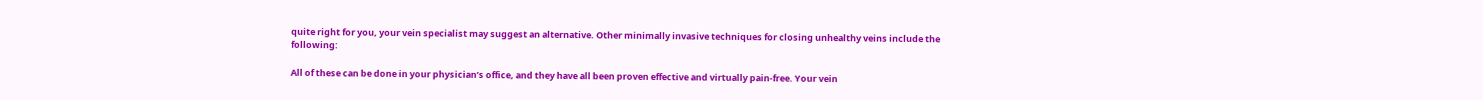quite right for you, your vein specialist may suggest an alternative. Other minimally invasive techniques for closing unhealthy veins include the following:

All of these can be done in your physician’s office, and they have all been proven effective and virtually pain-free. Your vein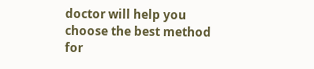doctor will help you choose the best method for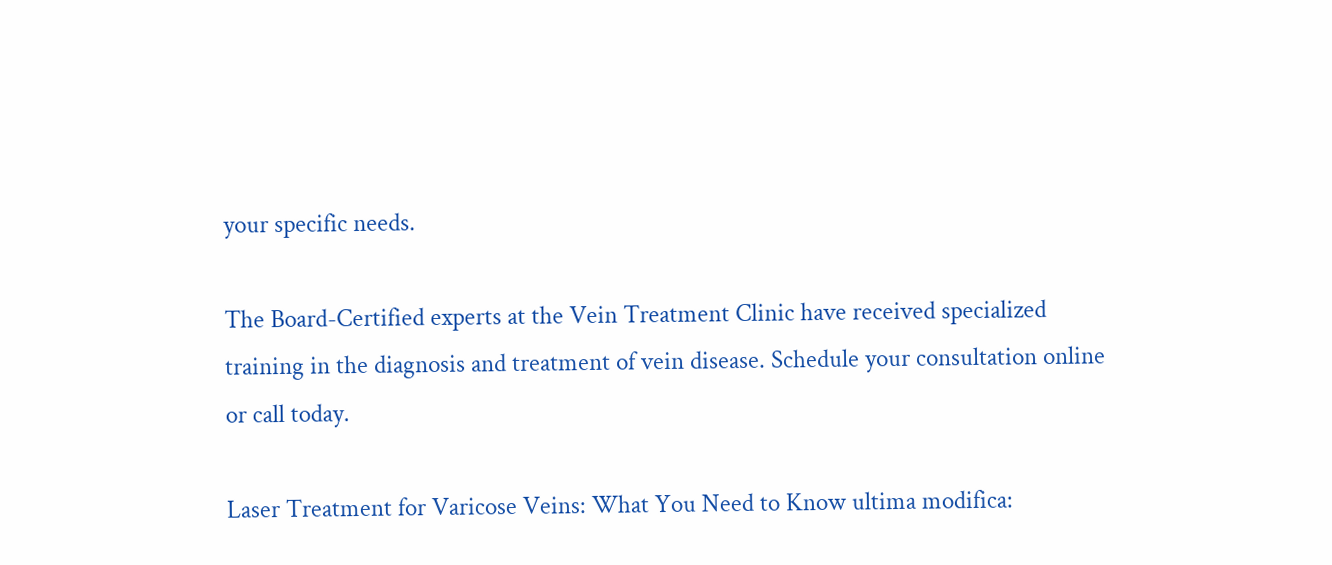your specific needs.

The Board-Certified experts at the Vein Treatment Clinic have received specialized training in the diagnosis and treatment of vein disease. Schedule your consultation online or call today.

Laser Treatment for Varicose Veins: What You Need to Know ultima modifica: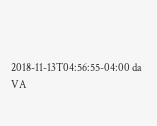2018-11-13T04:56:55-04:00 da VA